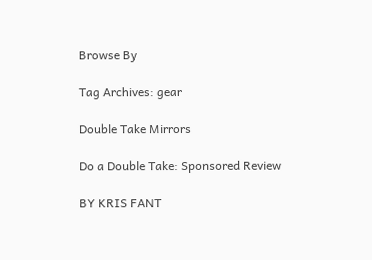Browse By

Tag Archives: gear

Double Take Mirrors

Do a Double Take: Sponsored Review

BY KRIS FANT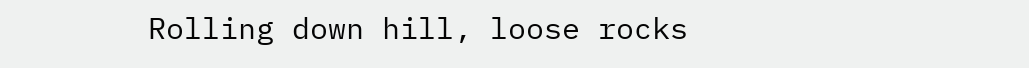Rolling down hill, loose rocks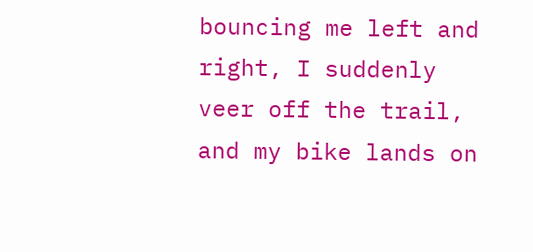bouncing me left and right, I suddenly veer off the trail, and my bike lands on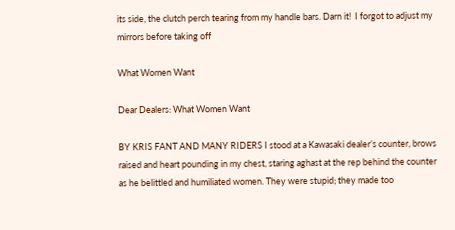its side, the clutch perch tearing from my handle bars. Darn it!  I forgot to adjust my mirrors before taking off

What Women Want

Dear Dealers: What Women Want

BY KRIS FANT AND MANY RIDERS I stood at a Kawasaki dealer’s counter, brows raised and heart pounding in my chest, staring aghast at the rep behind the counter as he belittled and humiliated women. They were stupid; they made too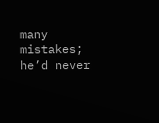many mistakes; he’d never